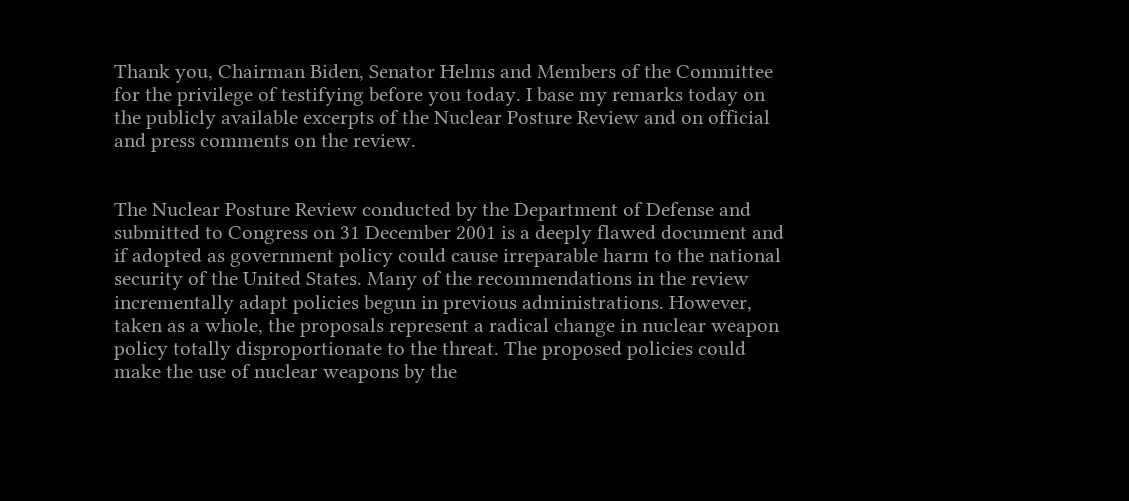Thank you, Chairman Biden, Senator Helms and Members of the Committee for the privilege of testifying before you today. I base my remarks today on the publicly available excerpts of the Nuclear Posture Review and on official and press comments on the review.


The Nuclear Posture Review conducted by the Department of Defense and submitted to Congress on 31 December 2001 is a deeply flawed document and if adopted as government policy could cause irreparable harm to the national security of the United States. Many of the recommendations in the review incrementally adapt policies begun in previous administrations. However, taken as a whole, the proposals represent a radical change in nuclear weapon policy totally disproportionate to the threat. The proposed policies could make the use of nuclear weapons by the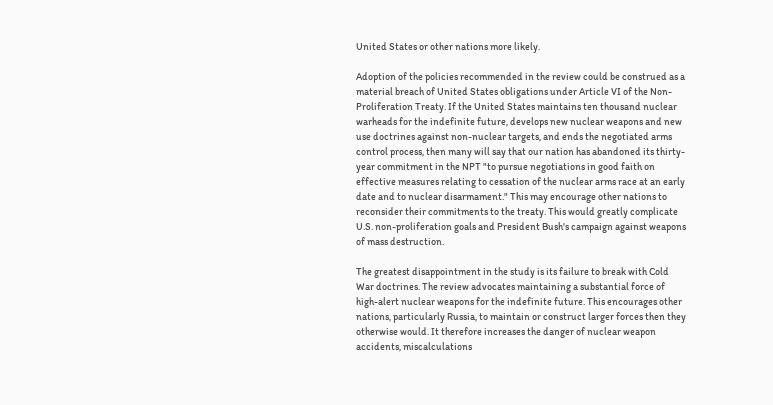United States or other nations more likely.

Adoption of the policies recommended in the review could be construed as a material breach of United States obligations under Article VI of the Non-Proliferation Treaty. If the United States maintains ten thousand nuclear warheads for the indefinite future, develops new nuclear weapons and new use doctrines against non-nuclear targets, and ends the negotiated arms control process, then many will say that our nation has abandoned its thirty-year commitment in the NPT "to pursue negotiations in good faith on effective measures relating to cessation of the nuclear arms race at an early date and to nuclear disarmament." This may encourage other nations to reconsider their commitments to the treaty. This would greatly complicate U.S. non-proliferation goals and President Bush's campaign against weapons of mass destruction.

The greatest disappointment in the study is its failure to break with Cold War doctrines. The review advocates maintaining a substantial force of high-alert nuclear weapons for the indefinite future. This encourages other nations, particularly Russia, to maintain or construct larger forces then they otherwise would. It therefore increases the danger of nuclear weapon accidents, miscalculations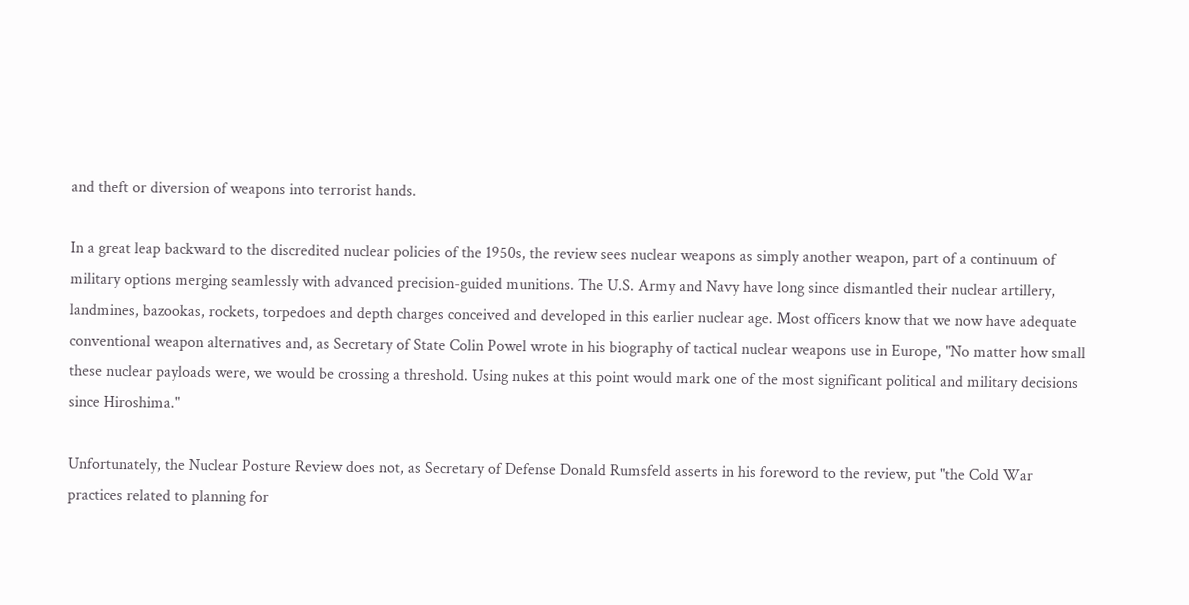and theft or diversion of weapons into terrorist hands.

In a great leap backward to the discredited nuclear policies of the 1950s, the review sees nuclear weapons as simply another weapon, part of a continuum of military options merging seamlessly with advanced precision-guided munitions. The U.S. Army and Navy have long since dismantled their nuclear artillery, landmines, bazookas, rockets, torpedoes and depth charges conceived and developed in this earlier nuclear age. Most officers know that we now have adequate conventional weapon alternatives and, as Secretary of State Colin Powel wrote in his biography of tactical nuclear weapons use in Europe, "No matter how small these nuclear payloads were, we would be crossing a threshold. Using nukes at this point would mark one of the most significant political and military decisions since Hiroshima."

Unfortunately, the Nuclear Posture Review does not, as Secretary of Defense Donald Rumsfeld asserts in his foreword to the review, put "the Cold War practices related to planning for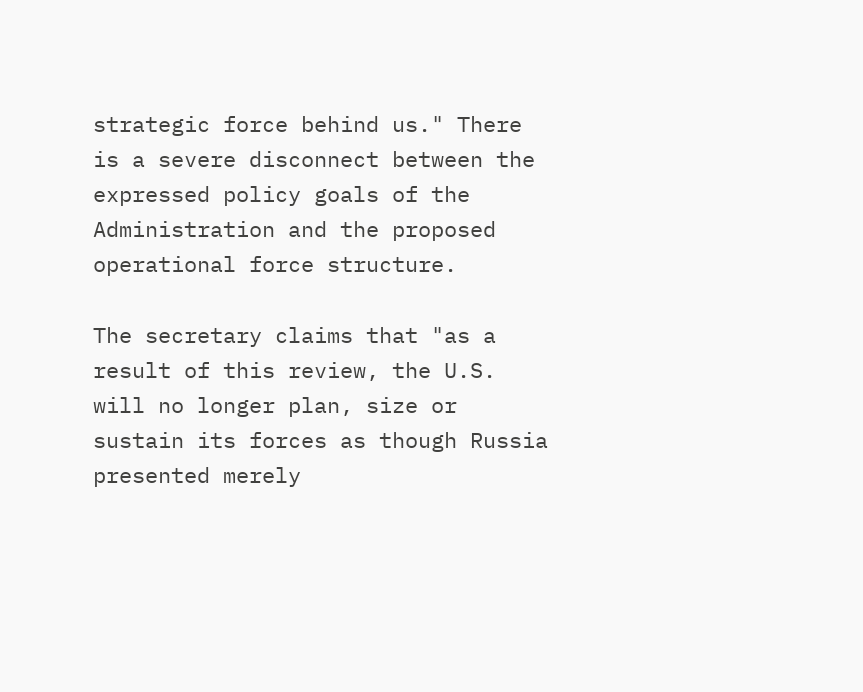strategic force behind us." There is a severe disconnect between the expressed policy goals of the Administration and the proposed operational force structure.

The secretary claims that "as a result of this review, the U.S. will no longer plan, size or sustain its forces as though Russia presented merely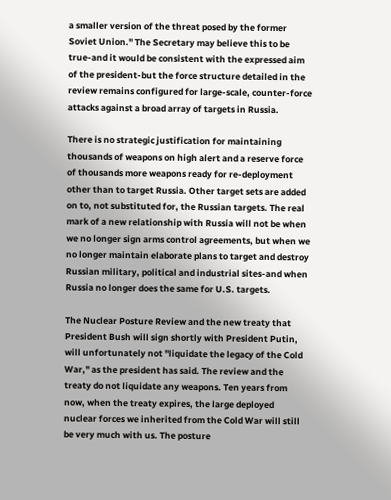a smaller version of the threat posed by the former Soviet Union." The Secretary may believe this to be true-and it would be consistent with the expressed aim of the president-but the force structure detailed in the review remains configured for large-scale, counter-force attacks against a broad array of targets in Russia.

There is no strategic justification for maintaining thousands of weapons on high alert and a reserve force of thousands more weapons ready for re-deployment other than to target Russia. Other target sets are added on to, not substituted for, the Russian targets. The real mark of a new relationship with Russia will not be when we no longer sign arms control agreements, but when we no longer maintain elaborate plans to target and destroy Russian military, political and industrial sites-and when Russia no longer does the same for U.S. targets.

The Nuclear Posture Review and the new treaty that President Bush will sign shortly with President Putin, will unfortunately not "liquidate the legacy of the Cold War," as the president has said. The review and the treaty do not liquidate any weapons. Ten years from now, when the treaty expires, the large deployed nuclear forces we inherited from the Cold War will still be very much with us. The posture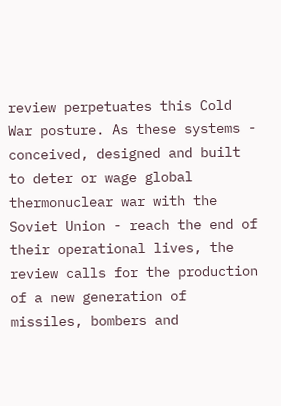review perpetuates this Cold War posture. As these systems - conceived, designed and built to deter or wage global thermonuclear war with the Soviet Union - reach the end of their operational lives, the review calls for the production of a new generation of missiles, bombers and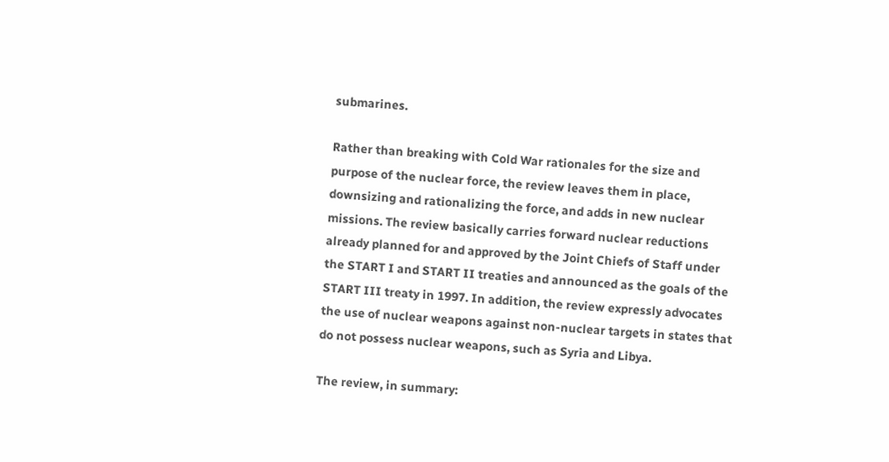submarines.

Rather than breaking with Cold War rationales for the size and purpose of the nuclear force, the review leaves them in place, downsizing and rationalizing the force, and adds in new nuclear missions. The review basically carries forward nuclear reductions already planned for and approved by the Joint Chiefs of Staff under the START I and START II treaties and announced as the goals of the START III treaty in 1997. In addition, the review expressly advocates the use of nuclear weapons against non-nuclear targets in states that do not possess nuclear weapons, such as Syria and Libya.

The review, in summary: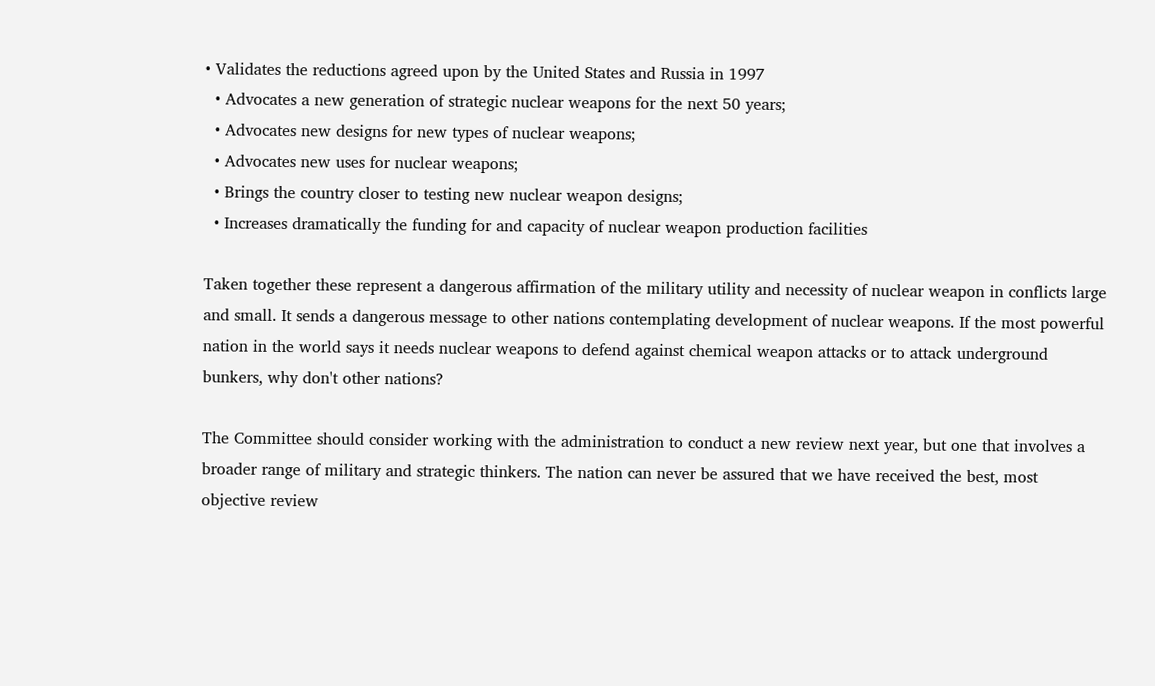• Validates the reductions agreed upon by the United States and Russia in 1997
  • Advocates a new generation of strategic nuclear weapons for the next 50 years;
  • Advocates new designs for new types of nuclear weapons;
  • Advocates new uses for nuclear weapons;
  • Brings the country closer to testing new nuclear weapon designs;
  • Increases dramatically the funding for and capacity of nuclear weapon production facilities

Taken together these represent a dangerous affirmation of the military utility and necessity of nuclear weapon in conflicts large and small. It sends a dangerous message to other nations contemplating development of nuclear weapons. If the most powerful nation in the world says it needs nuclear weapons to defend against chemical weapon attacks or to attack underground bunkers, why don't other nations?

The Committee should consider working with the administration to conduct a new review next year, but one that involves a broader range of military and strategic thinkers. The nation can never be assured that we have received the best, most objective review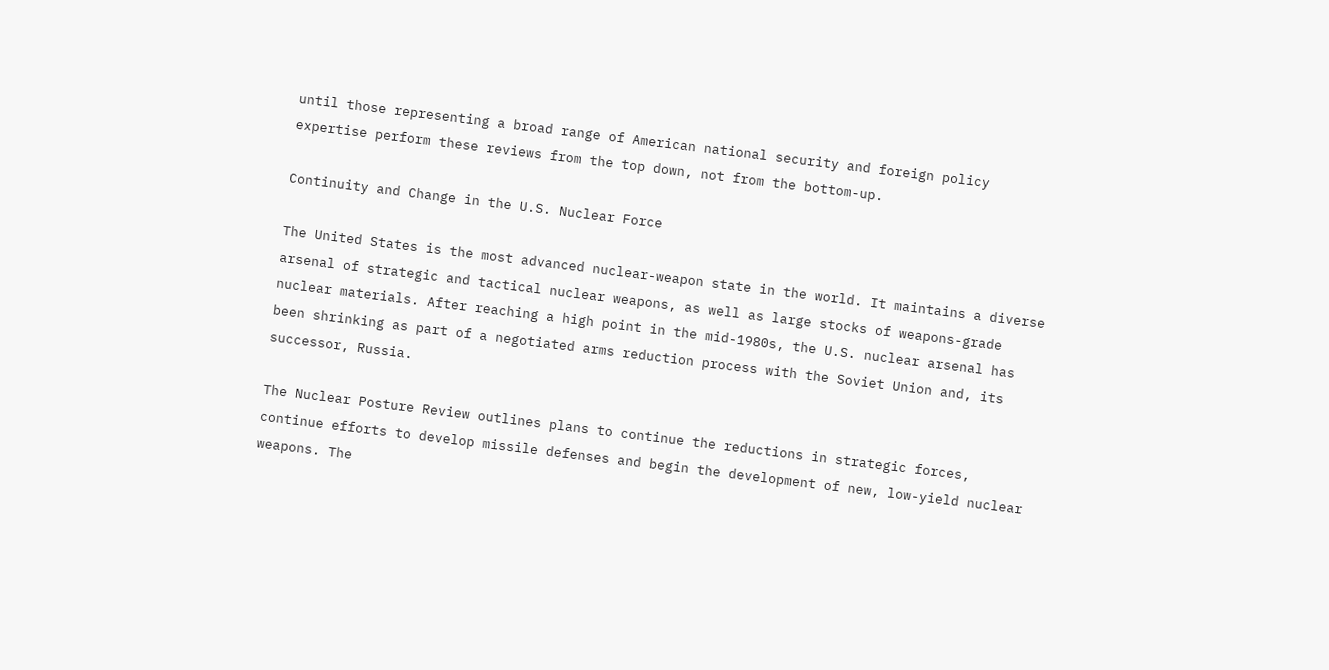until those representing a broad range of American national security and foreign policy expertise perform these reviews from the top down, not from the bottom-up.

Continuity and Change in the U.S. Nuclear Force

The United States is the most advanced nuclear-weapon state in the world. It maintains a diverse arsenal of strategic and tactical nuclear weapons, as well as large stocks of weapons-grade nuclear materials. After reaching a high point in the mid-1980s, the U.S. nuclear arsenal has been shrinking as part of a negotiated arms reduction process with the Soviet Union and, its successor, Russia.

The Nuclear Posture Review outlines plans to continue the reductions in strategic forces, continue efforts to develop missile defenses and begin the development of new, low-yield nuclear weapons. The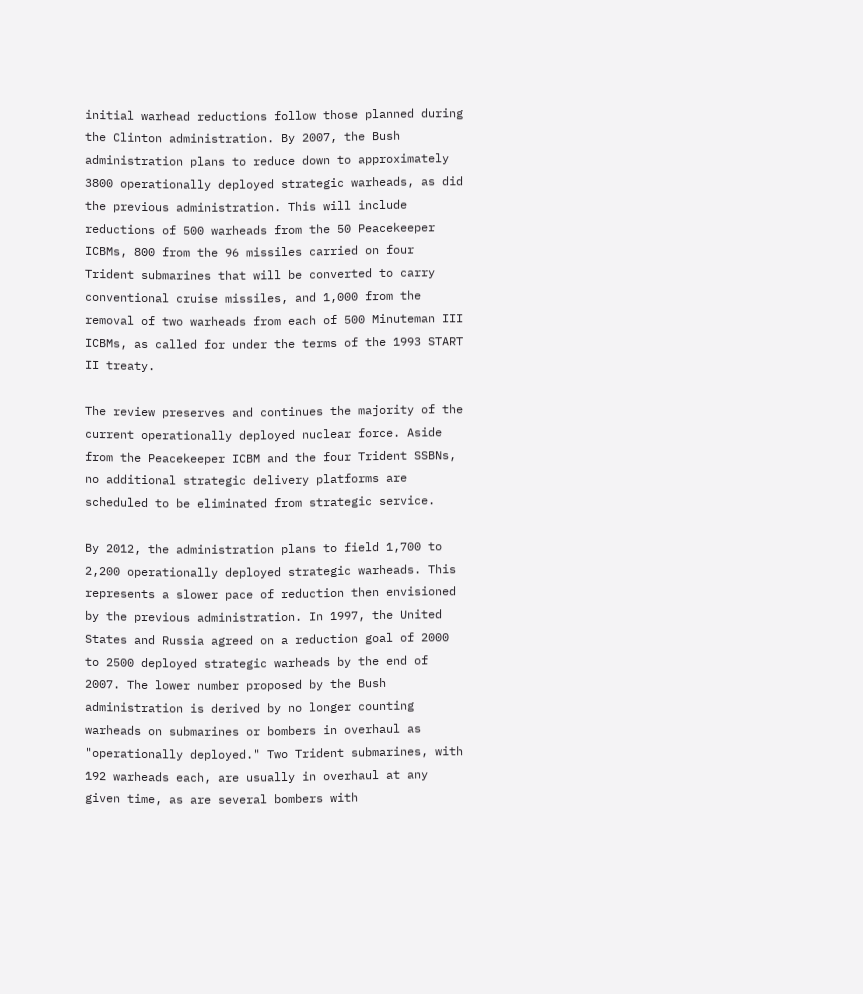initial warhead reductions follow those planned during the Clinton administration. By 2007, the Bush administration plans to reduce down to approximately 3800 operationally deployed strategic warheads, as did the previous administration. This will include reductions of 500 warheads from the 50 Peacekeeper ICBMs, 800 from the 96 missiles carried on four Trident submarines that will be converted to carry conventional cruise missiles, and 1,000 from the removal of two warheads from each of 500 Minuteman III ICBMs, as called for under the terms of the 1993 START II treaty.

The review preserves and continues the majority of the current operationally deployed nuclear force. Aside from the Peacekeeper ICBM and the four Trident SSBNs, no additional strategic delivery platforms are scheduled to be eliminated from strategic service.

By 2012, the administration plans to field 1,700 to 2,200 operationally deployed strategic warheads. This represents a slower pace of reduction then envisioned by the previous administration. In 1997, the United States and Russia agreed on a reduction goal of 2000 to 2500 deployed strategic warheads by the end of 2007. The lower number proposed by the Bush administration is derived by no longer counting warheads on submarines or bombers in overhaul as "operationally deployed." Two Trident submarines, with 192 warheads each, are usually in overhaul at any given time, as are several bombers with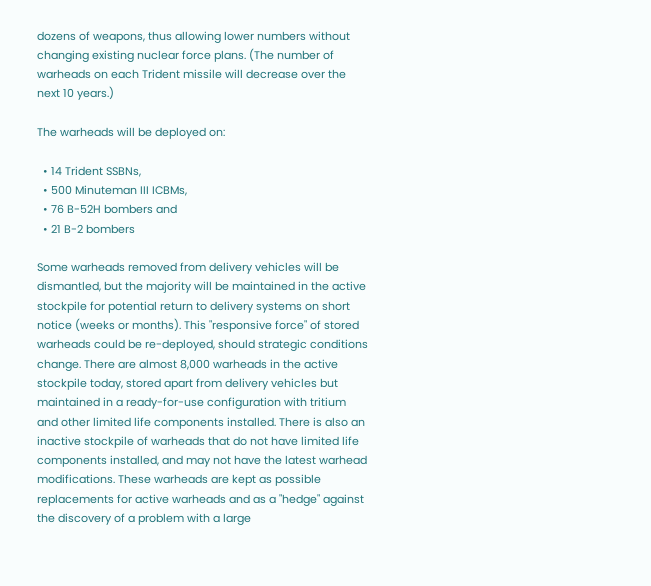dozens of weapons, thus allowing lower numbers without changing existing nuclear force plans. (The number of warheads on each Trident missile will decrease over the next 10 years.)

The warheads will be deployed on:

  • 14 Trident SSBNs,
  • 500 Minuteman III ICBMs,
  • 76 B-52H bombers and
  • 21 B-2 bombers

Some warheads removed from delivery vehicles will be dismantled, but the majority will be maintained in the active stockpile for potential return to delivery systems on short notice (weeks or months). This "responsive force" of stored warheads could be re-deployed, should strategic conditions change. There are almost 8,000 warheads in the active stockpile today, stored apart from delivery vehicles but maintained in a ready-for-use configuration with tritium and other limited life components installed. There is also an inactive stockpile of warheads that do not have limited life components installed, and may not have the latest warhead modifications. These warheads are kept as possible replacements for active warheads and as a "hedge" against the discovery of a problem with a large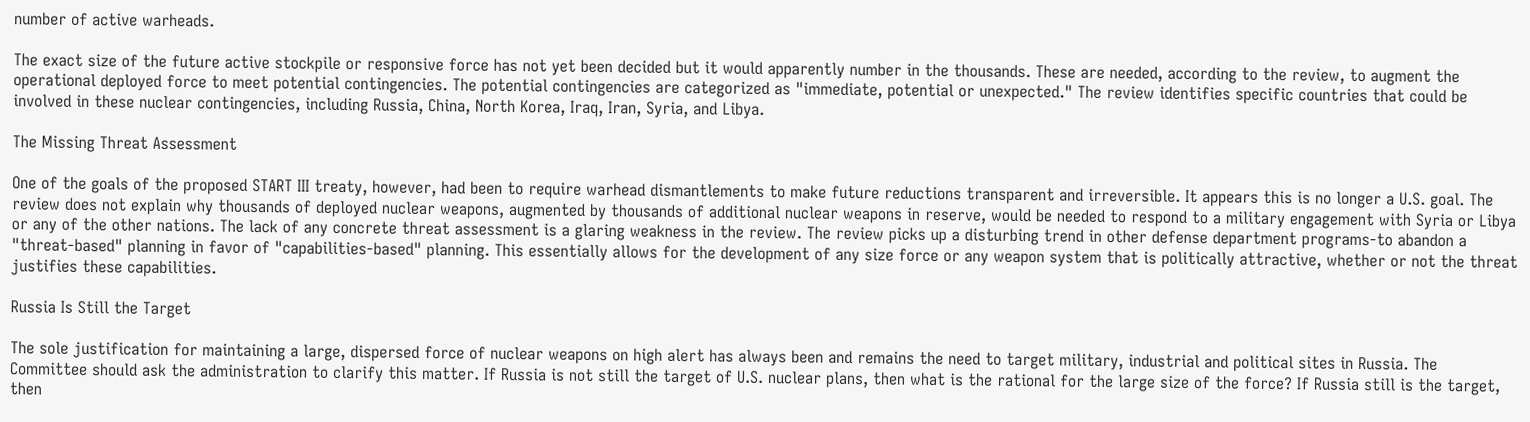number of active warheads.

The exact size of the future active stockpile or responsive force has not yet been decided but it would apparently number in the thousands. These are needed, according to the review, to augment the operational deployed force to meet potential contingencies. The potential contingencies are categorized as "immediate, potential or unexpected." The review identifies specific countries that could be involved in these nuclear contingencies, including Russia, China, North Korea, Iraq, Iran, Syria, and Libya.

The Missing Threat Assessment

One of the goals of the proposed START III treaty, however, had been to require warhead dismantlements to make future reductions transparent and irreversible. It appears this is no longer a U.S. goal. The review does not explain why thousands of deployed nuclear weapons, augmented by thousands of additional nuclear weapons in reserve, would be needed to respond to a military engagement with Syria or Libya or any of the other nations. The lack of any concrete threat assessment is a glaring weakness in the review. The review picks up a disturbing trend in other defense department programs-to abandon a "threat-based" planning in favor of "capabilities-based" planning. This essentially allows for the development of any size force or any weapon system that is politically attractive, whether or not the threat justifies these capabilities.

Russia Is Still the Target

The sole justification for maintaining a large, dispersed force of nuclear weapons on high alert has always been and remains the need to target military, industrial and political sites in Russia. The Committee should ask the administration to clarify this matter. If Russia is not still the target of U.S. nuclear plans, then what is the rational for the large size of the force? If Russia still is the target, then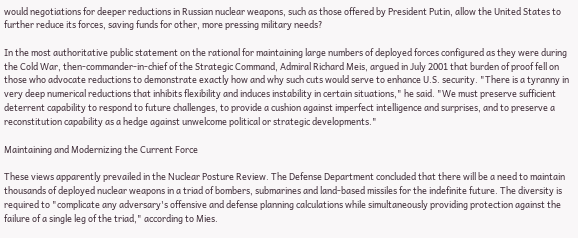would negotiations for deeper reductions in Russian nuclear weapons, such as those offered by President Putin, allow the United States to further reduce its forces, saving funds for other, more pressing military needs?

In the most authoritative public statement on the rational for maintaining large numbers of deployed forces configured as they were during the Cold War, then-commander-in-chief of the Strategic Command, Admiral Richard Meis, argued in July 2001 that burden of proof fell on those who advocate reductions to demonstrate exactly how and why such cuts would serve to enhance U.S. security. "There is a tyranny in very deep numerical reductions that inhibits flexibility and induces instability in certain situations," he said. "We must preserve sufficient deterrent capability to respond to future challenges, to provide a cushion against imperfect intelligence and surprises, and to preserve a reconstitution capability as a hedge against unwelcome political or strategic developments."

Maintaining and Modernizing the Current Force

These views apparently prevailed in the Nuclear Posture Review. The Defense Department concluded that there will be a need to maintain thousands of deployed nuclear weapons in a triad of bombers, submarines and land-based missiles for the indefinite future. The diversity is required to "complicate any adversary's offensive and defense planning calculations while simultaneously providing protection against the failure of a single leg of the triad," according to Mies.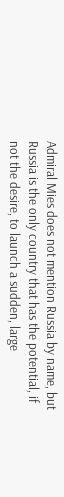Admiral Mies does not mention Russia by name, but Russia is the only country that has the potential, if not the desire, to launch a sudden, large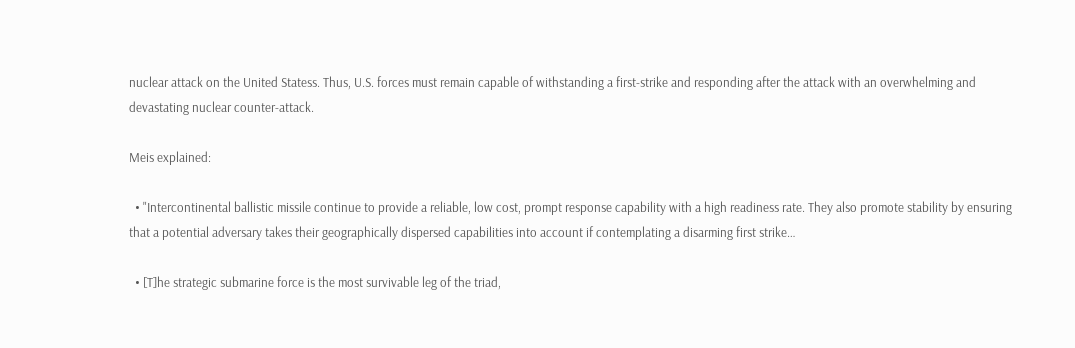nuclear attack on the United Statess. Thus, U.S. forces must remain capable of withstanding a first-strike and responding after the attack with an overwhelming and devastating nuclear counter-attack.

Meis explained:

  • "Intercontinental ballistic missile continue to provide a reliable, low cost, prompt response capability with a high readiness rate. They also promote stability by ensuring that a potential adversary takes their geographically dispersed capabilities into account if contemplating a disarming first strike…

  • [T]he strategic submarine force is the most survivable leg of the triad,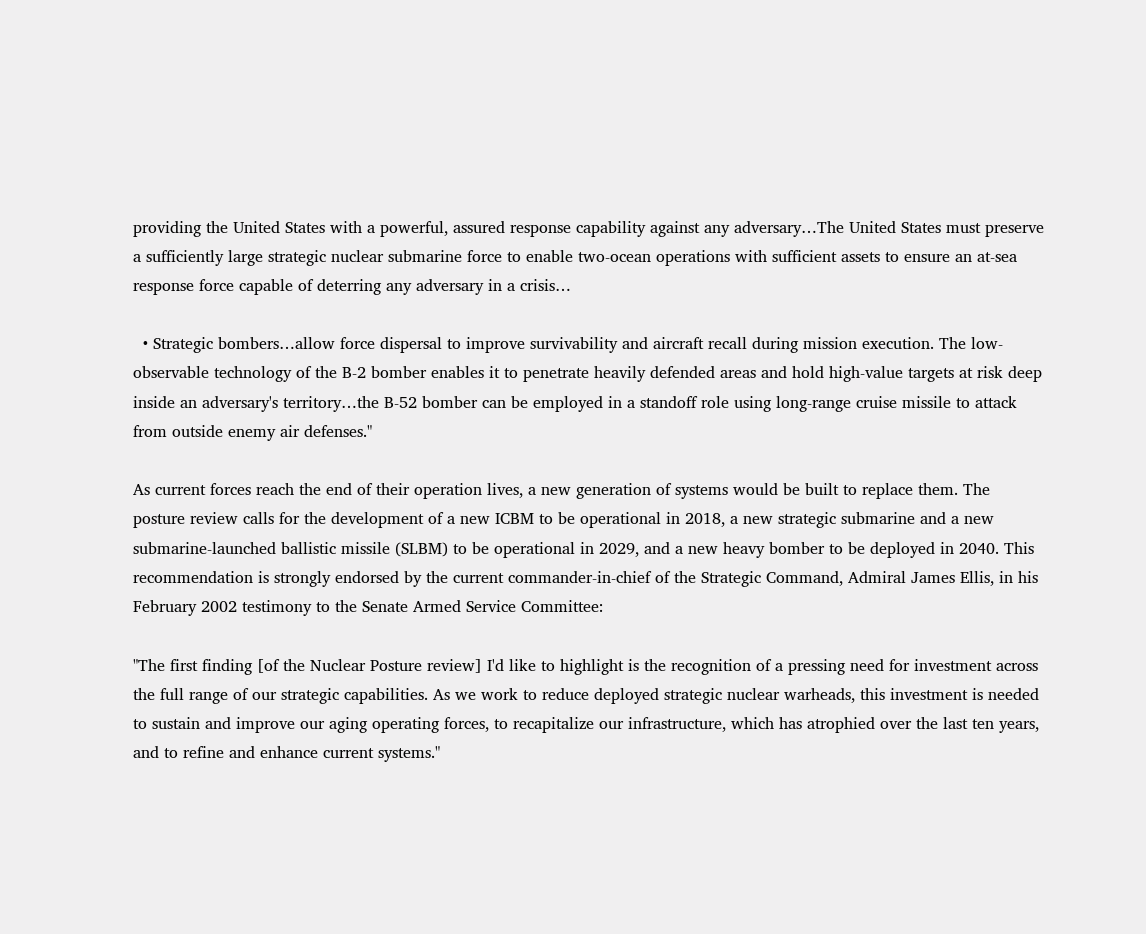providing the United States with a powerful, assured response capability against any adversary…The United States must preserve a sufficiently large strategic nuclear submarine force to enable two-ocean operations with sufficient assets to ensure an at-sea response force capable of deterring any adversary in a crisis…

  • Strategic bombers…allow force dispersal to improve survivability and aircraft recall during mission execution. The low-observable technology of the B-2 bomber enables it to penetrate heavily defended areas and hold high-value targets at risk deep inside an adversary's territory…the B-52 bomber can be employed in a standoff role using long-range cruise missile to attack from outside enemy air defenses."

As current forces reach the end of their operation lives, a new generation of systems would be built to replace them. The posture review calls for the development of a new ICBM to be operational in 2018, a new strategic submarine and a new submarine-launched ballistic missile (SLBM) to be operational in 2029, and a new heavy bomber to be deployed in 2040. This recommendation is strongly endorsed by the current commander-in-chief of the Strategic Command, Admiral James Ellis, in his February 2002 testimony to the Senate Armed Service Committee:

"The first finding [of the Nuclear Posture review] I'd like to highlight is the recognition of a pressing need for investment across the full range of our strategic capabilities. As we work to reduce deployed strategic nuclear warheads, this investment is needed to sustain and improve our aging operating forces, to recapitalize our infrastructure, which has atrophied over the last ten years, and to refine and enhance current systems."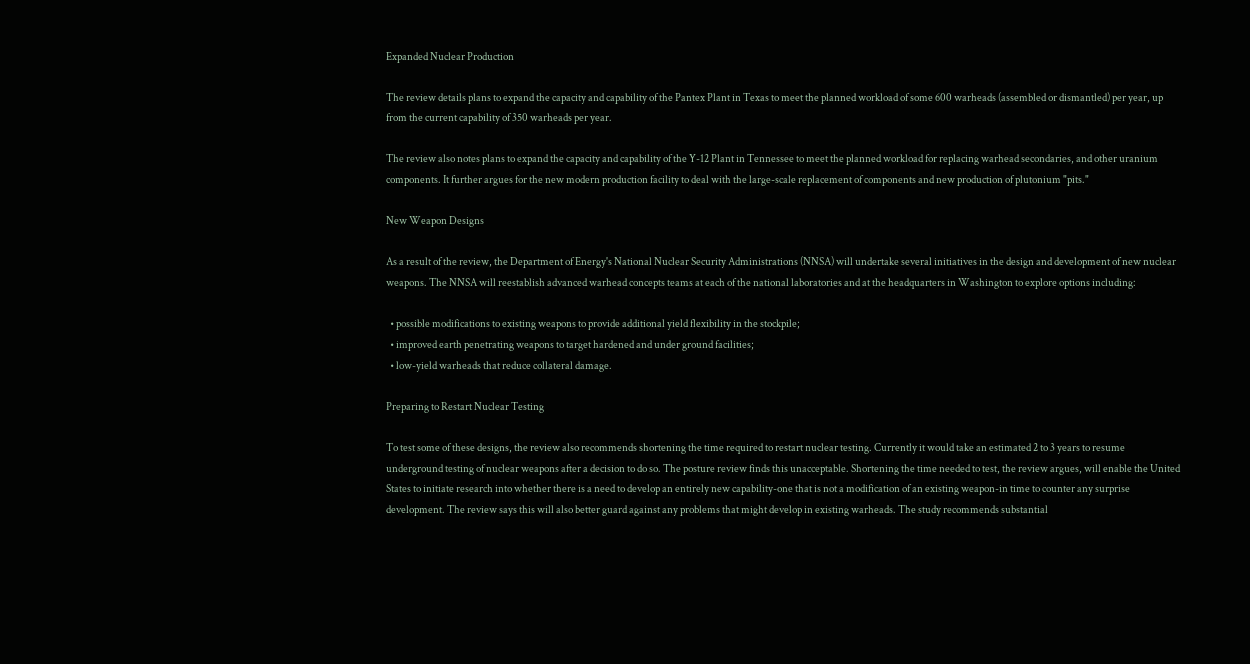Expanded Nuclear Production

The review details plans to expand the capacity and capability of the Pantex Plant in Texas to meet the planned workload of some 600 warheads (assembled or dismantled) per year, up from the current capability of 350 warheads per year.

The review also notes plans to expand the capacity and capability of the Y-12 Plant in Tennessee to meet the planned workload for replacing warhead secondaries, and other uranium components. It further argues for the new modern production facility to deal with the large-scale replacement of components and new production of plutonium "pits."

New Weapon Designs

As a result of the review, the Department of Energy's National Nuclear Security Administrations (NNSA) will undertake several initiatives in the design and development of new nuclear weapons. The NNSA will reestablish advanced warhead concepts teams at each of the national laboratories and at the headquarters in Washington to explore options including:

  • possible modifications to existing weapons to provide additional yield flexibility in the stockpile;
  • improved earth penetrating weapons to target hardened and under ground facilities;
  • low-yield warheads that reduce collateral damage.

Preparing to Restart Nuclear Testing

To test some of these designs, the review also recommends shortening the time required to restart nuclear testing. Currently it would take an estimated 2 to 3 years to resume underground testing of nuclear weapons after a decision to do so. The posture review finds this unacceptable. Shortening the time needed to test, the review argues, will enable the United States to initiate research into whether there is a need to develop an entirely new capability-one that is not a modification of an existing weapon-in time to counter any surprise development. The review says this will also better guard against any problems that might develop in existing warheads. The study recommends substantial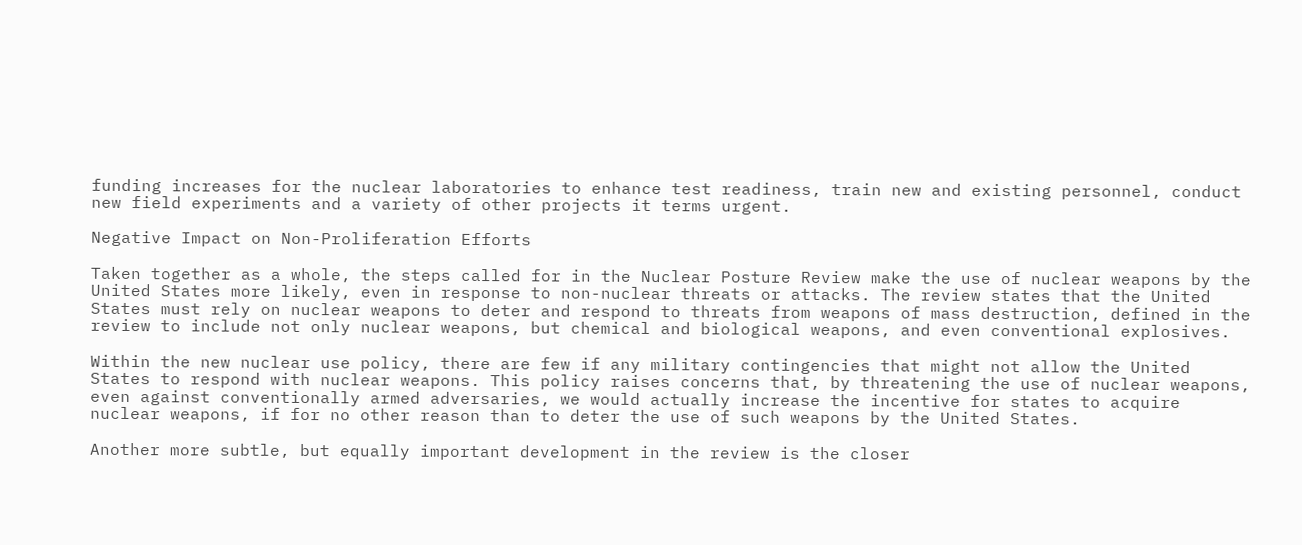funding increases for the nuclear laboratories to enhance test readiness, train new and existing personnel, conduct new field experiments and a variety of other projects it terms urgent.

Negative Impact on Non-Proliferation Efforts

Taken together as a whole, the steps called for in the Nuclear Posture Review make the use of nuclear weapons by the United States more likely, even in response to non-nuclear threats or attacks. The review states that the United States must rely on nuclear weapons to deter and respond to threats from weapons of mass destruction, defined in the review to include not only nuclear weapons, but chemical and biological weapons, and even conventional explosives.

Within the new nuclear use policy, there are few if any military contingencies that might not allow the United States to respond with nuclear weapons. This policy raises concerns that, by threatening the use of nuclear weapons, even against conventionally armed adversaries, we would actually increase the incentive for states to acquire nuclear weapons, if for no other reason than to deter the use of such weapons by the United States.

Another more subtle, but equally important development in the review is the closer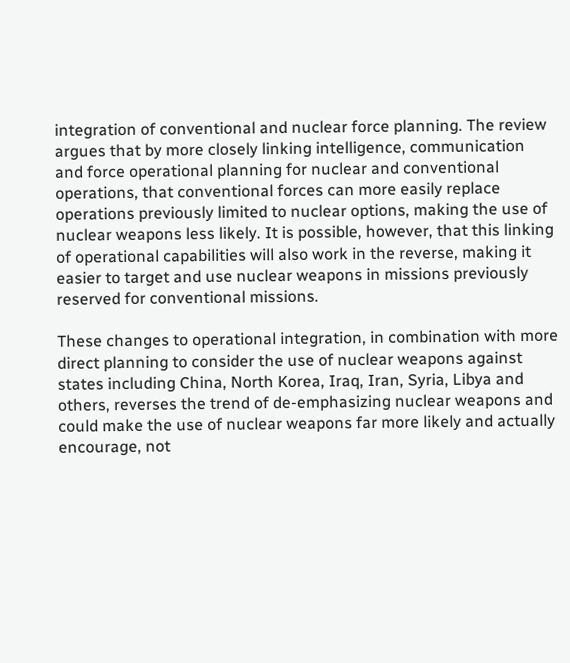integration of conventional and nuclear force planning. The review argues that by more closely linking intelligence, communication and force operational planning for nuclear and conventional operations, that conventional forces can more easily replace operations previously limited to nuclear options, making the use of nuclear weapons less likely. It is possible, however, that this linking of operational capabilities will also work in the reverse, making it easier to target and use nuclear weapons in missions previously reserved for conventional missions.

These changes to operational integration, in combination with more direct planning to consider the use of nuclear weapons against states including China, North Korea, Iraq, Iran, Syria, Libya and others, reverses the trend of de-emphasizing nuclear weapons and could make the use of nuclear weapons far more likely and actually encourage, not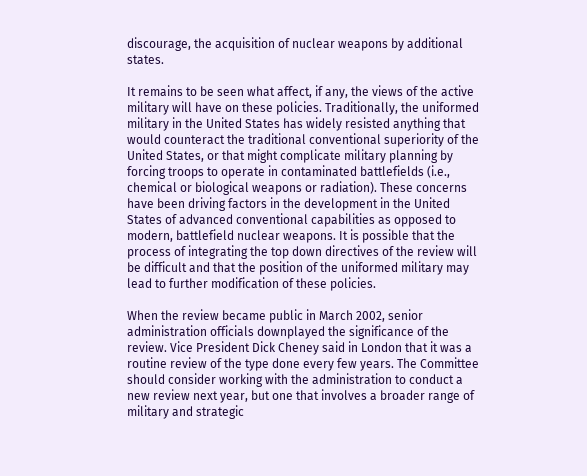discourage, the acquisition of nuclear weapons by additional states.

It remains to be seen what affect, if any, the views of the active military will have on these policies. Traditionally, the uniformed military in the United States has widely resisted anything that would counteract the traditional conventional superiority of the United States, or that might complicate military planning by forcing troops to operate in contaminated battlefields (i.e., chemical or biological weapons or radiation). These concerns have been driving factors in the development in the United States of advanced conventional capabilities as opposed to modern, battlefield nuclear weapons. It is possible that the process of integrating the top down directives of the review will be difficult and that the position of the uniformed military may lead to further modification of these policies.

When the review became public in March 2002, senior administration officials downplayed the significance of the review. Vice President Dick Cheney said in London that it was a routine review of the type done every few years. The Committee should consider working with the administration to conduct a new review next year, but one that involves a broader range of military and strategic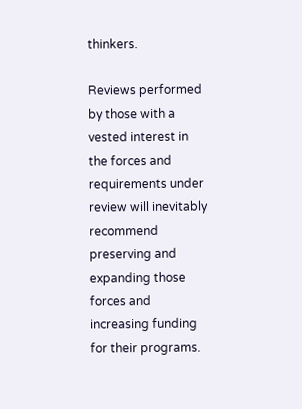thinkers.

Reviews performed by those with a vested interest in the forces and requirements under review will inevitably recommend preserving and expanding those forces and increasing funding for their programs.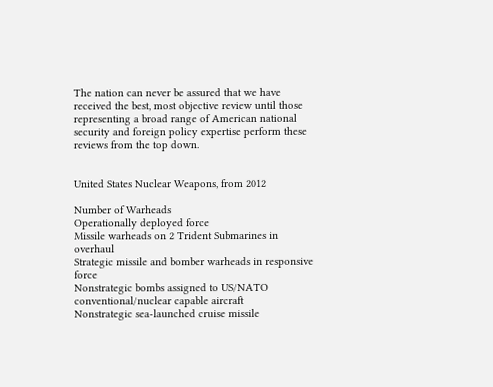The nation can never be assured that we have received the best, most objective review until those representing a broad range of American national security and foreign policy expertise perform these reviews from the top down.


United States Nuclear Weapons, from 2012

Number of Warheads
Operationally deployed force
Missile warheads on 2 Trident Submarines in overhaul
Strategic missile and bomber warheads in responsive force
Nonstrategic bombs assigned to US/NATO conventional/nuclear capable aircraft
Nonstrategic sea-launched cruise missile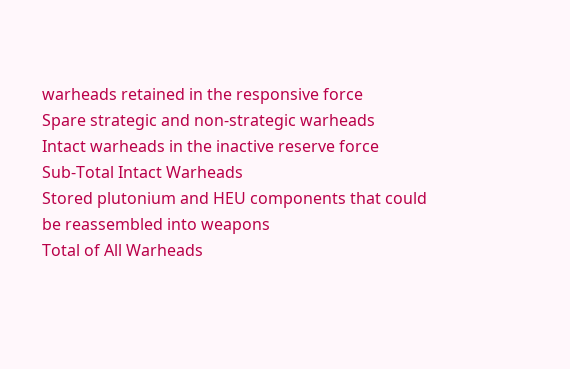warheads retained in the responsive force
Spare strategic and non-strategic warheads
Intact warheads in the inactive reserve force
Sub-Total Intact Warheads
Stored plutonium and HEU components that could be reassembled into weapons
Total of All Warheads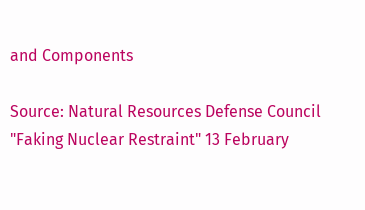and Components

Source: Natural Resources Defense Council "Faking Nuclear Restraint" 13 February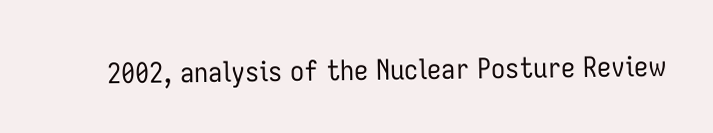2002, analysis of the Nuclear Posture Review